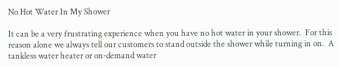No Hot Water In My Shower

It can be a very frustrating experience when you have no hot water in your shower.  For this reason alone we always tell our customers to stand outside the shower while turning in on.  A tankless water heater or on-demand water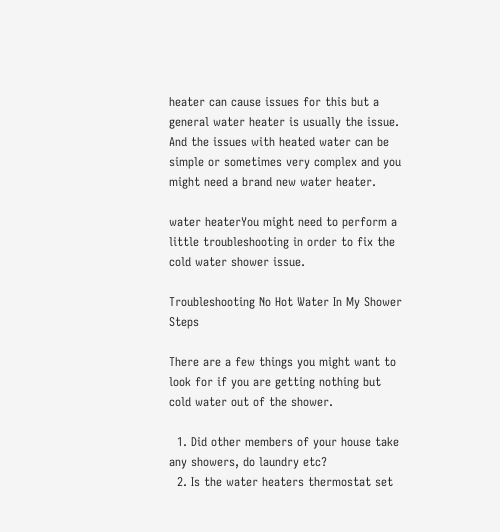heater can cause issues for this but a general water heater is usually the issue.  And the issues with heated water can be simple or sometimes very complex and you might need a brand new water heater.

water heaterYou might need to perform a little troubleshooting in order to fix the cold water shower issue.

Troubleshooting No Hot Water In My Shower Steps

There are a few things you might want to look for if you are getting nothing but cold water out of the shower.

  1. Did other members of your house take any showers, do laundry etc?
  2. Is the water heaters thermostat set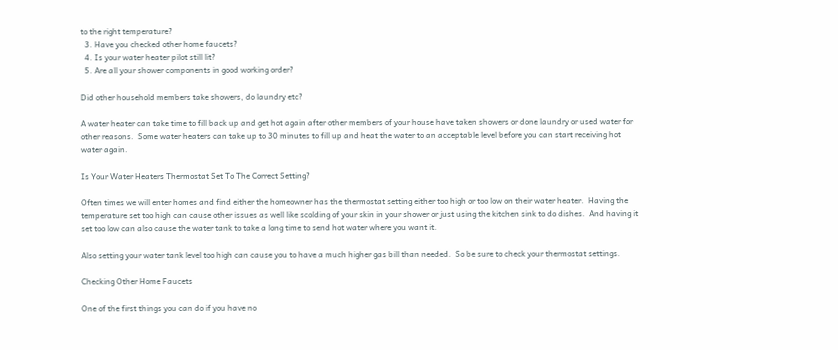to the right temperature?
  3. Have you checked other home faucets?
  4. Is your water heater pilot still lit?
  5. Are all your shower components in good working order?

Did other household members take showers, do laundry etc?

A water heater can take time to fill back up and get hot again after other members of your house have taken showers or done laundry or used water for other reasons.  Some water heaters can take up to 30 minutes to fill up and heat the water to an acceptable level before you can start receiving hot water again.

Is Your Water Heaters Thermostat Set To The Correct Setting?

Often times we will enter homes and find either the homeowner has the thermostat setting either too high or too low on their water heater.  Having the temperature set too high can cause other issues as well like scolding of your skin in your shower or just using the kitchen sink to do dishes.  And having it set too low can also cause the water tank to take a long time to send hot water where you want it.

Also setting your water tank level too high can cause you to have a much higher gas bill than needed.  So be sure to check your thermostat settings.

Checking Other Home Faucets

One of the first things you can do if you have no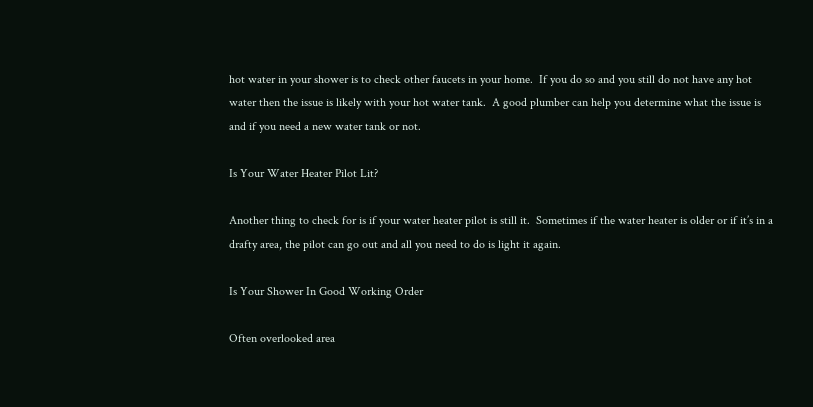hot water in your shower is to check other faucets in your home.  If you do so and you still do not have any hot water then the issue is likely with your hot water tank.  A good plumber can help you determine what the issue is and if you need a new water tank or not.

Is Your Water Heater Pilot Lit?

Another thing to check for is if your water heater pilot is still it.  Sometimes if the water heater is older or if it’s in a drafty area, the pilot can go out and all you need to do is light it again.

Is Your Shower In Good Working Order

Often overlooked area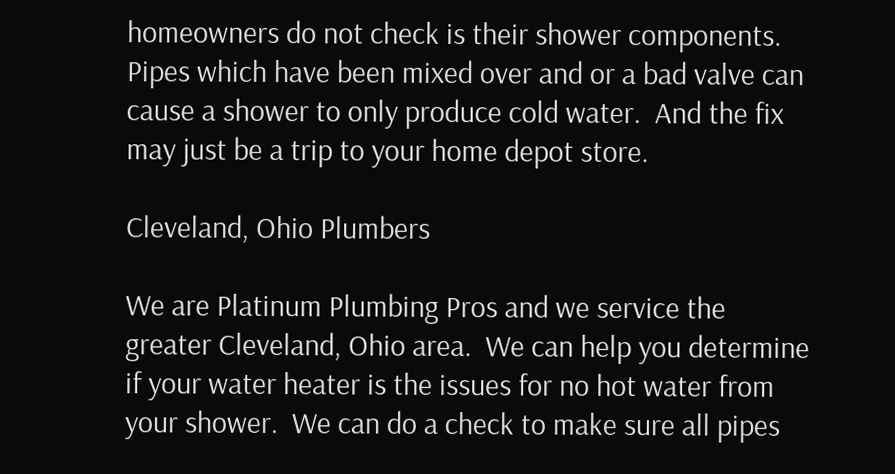homeowners do not check is their shower components.  Pipes which have been mixed over and or a bad valve can cause a shower to only produce cold water.  And the fix may just be a trip to your home depot store.

Cleveland, Ohio Plumbers

We are Platinum Plumbing Pros and we service the greater Cleveland, Ohio area.  We can help you determine if your water heater is the issues for no hot water from your shower.  We can do a check to make sure all pipes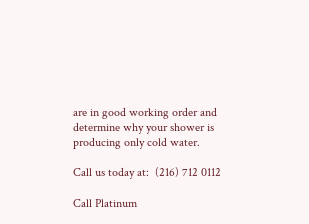are in good working order and determine why your shower is producing only cold water.

Call us today at:  (216) 712 0112

Call Platinum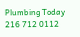Plumbing Today 216 712 0112